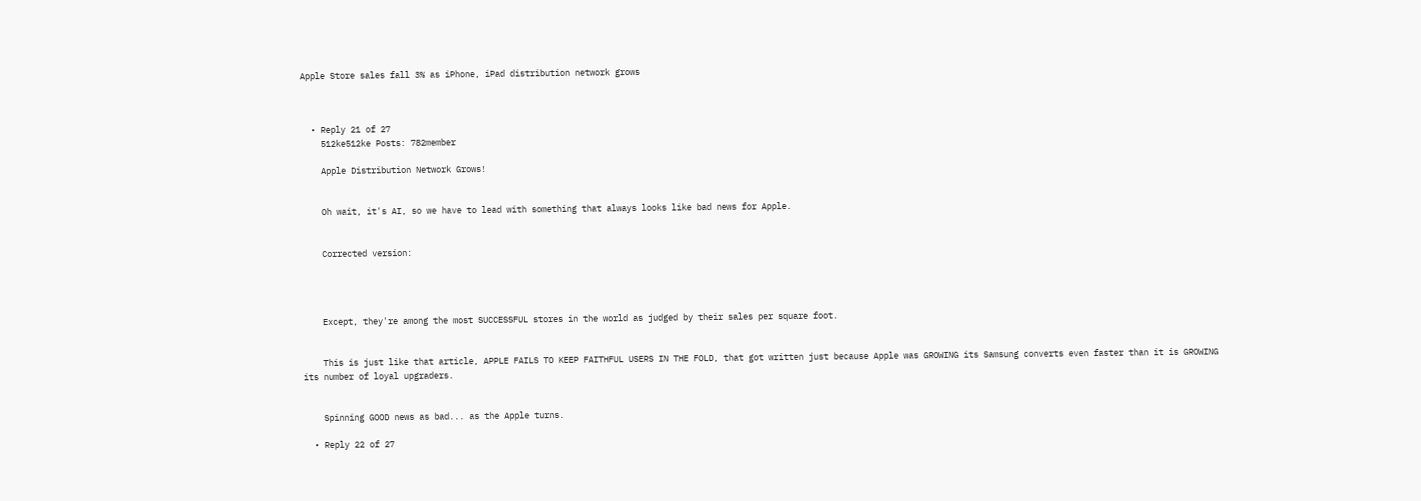Apple Store sales fall 3% as iPhone, iPad distribution network grows



  • Reply 21 of 27
    512ke512ke Posts: 782member

    Apple Distribution Network Grows!


    Oh wait, it's AI, so we have to lead with something that always looks like bad news for Apple.


    Corrected version:




    Except, they're among the most SUCCESSFUL stores in the world as judged by their sales per square foot.


    This is just like that article, APPLE FAILS TO KEEP FAITHFUL USERS IN THE FOLD, that got written just because Apple was GROWING its Samsung converts even faster than it is GROWING its number of loyal upgraders.


    Spinning GOOD news as bad... as the Apple turns.

  • Reply 22 of 27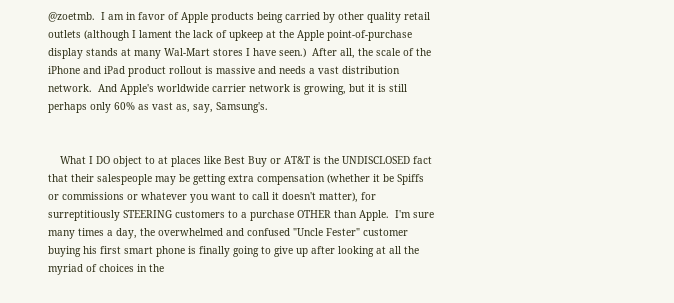@zoetmb.  I am in favor of Apple products being carried by other quality retail outlets (although I lament the lack of upkeep at the Apple point-of-purchase display stands at many Wal-Mart stores I have seen.)  After all, the scale of the iPhone and iPad product rollout is massive and needs a vast distribution network.  And Apple's worldwide carrier network is growing, but it is still perhaps only 60% as vast as, say, Samsung's.


    What I DO object to at places like Best Buy or AT&T is the UNDISCLOSED fact that their salespeople may be getting extra compensation (whether it be Spiffs or commissions or whatever you want to call it doesn't matter), for surreptitiously STEERING customers to a purchase OTHER than Apple.  I'm sure many times a day, the overwhelmed and confused "Uncle Fester" customer buying his first smart phone is finally going to give up after looking at all the myriad of choices in the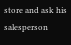store and ask his salesperson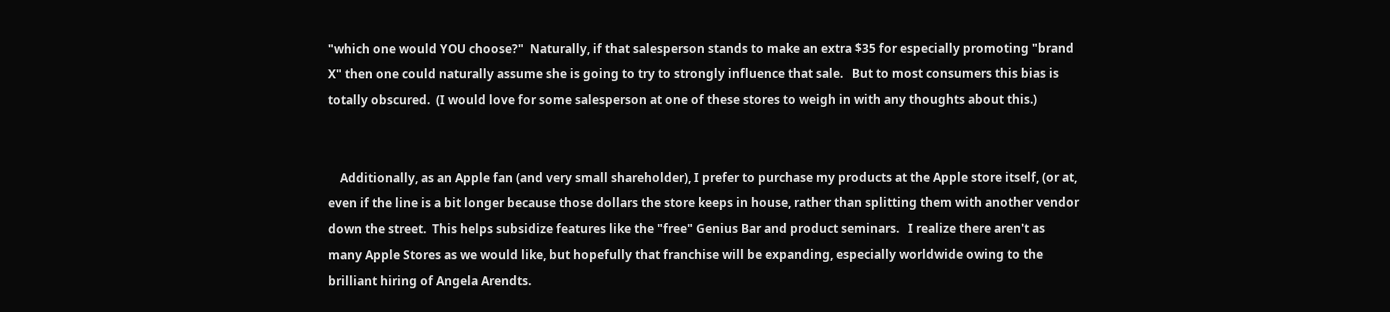"which one would YOU choose?"  Naturally, if that salesperson stands to make an extra $35 for especially promoting "brand X" then one could naturally assume she is going to try to strongly influence that sale.   But to most consumers this bias is totally obscured.  (I would love for some salesperson at one of these stores to weigh in with any thoughts about this.)


    Additionally, as an Apple fan (and very small shareholder), I prefer to purchase my products at the Apple store itself, (or at, even if the line is a bit longer because those dollars the store keeps in house, rather than splitting them with another vendor down the street.  This helps subsidize features like the "free" Genius Bar and product seminars.   I realize there aren't as many Apple Stores as we would like, but hopefully that franchise will be expanding, especially worldwide owing to the brilliant hiring of Angela Arendts.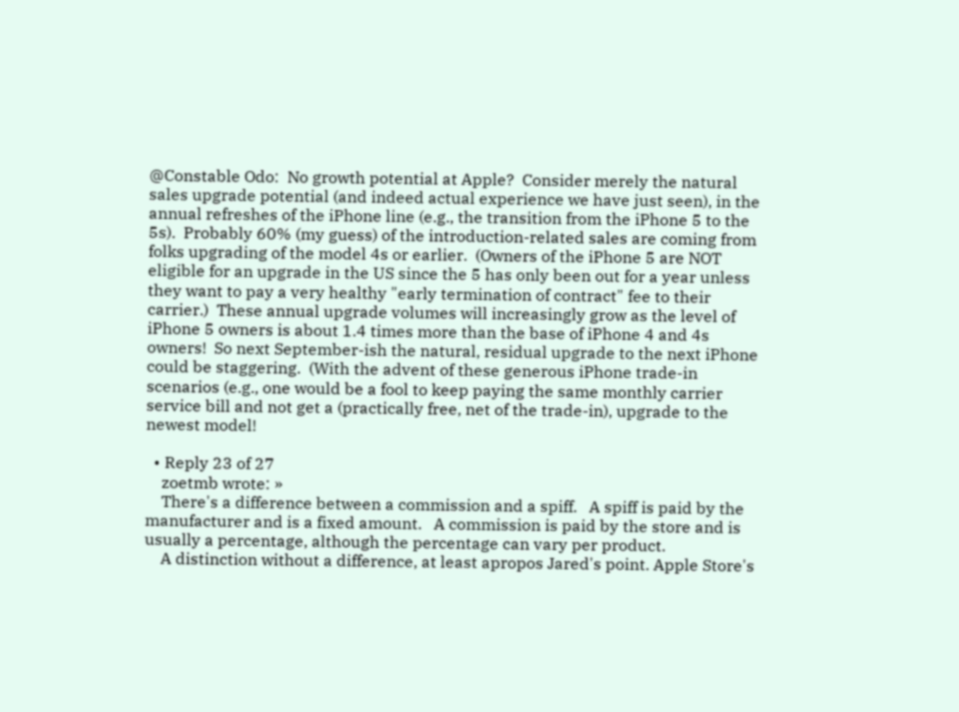@Constable Odo:  No growth potential at Apple?  Consider merely the natural sales upgrade potential (and indeed actual experience we have just seen), in the annual refreshes of the iPhone line (e.g., the transition from the iPhone 5 to the 5s).  Probably 60% (my guess) of the introduction-related sales are coming from folks upgrading of the model 4s or earlier.  (Owners of the iPhone 5 are NOT eligible for an upgrade in the US since the 5 has only been out for a year unless they want to pay a very healthy "early termination of contract" fee to their carrier.)  These annual upgrade volumes will increasingly grow as the level of iPhone 5 owners is about 1.4 times more than the base of iPhone 4 and 4s owners!  So next September-ish the natural, residual upgrade to the next iPhone could be staggering.  (With the advent of these generous iPhone trade-in scenarios (e.g., one would be a fool to keep paying the same monthly carrier service bill and not get a (practically free, net of the trade-in), upgrade to the newest model!

  • Reply 23 of 27
    zoetmb wrote: »
    There's a difference between a commission and a spiff.   A spiff is paid by the manufacturer and is a fixed amount.   A commission is paid by the store and is usually a percentage, although the percentage can vary per product.
    A distinction without a difference, at least apropos Jared's point. Apple Store's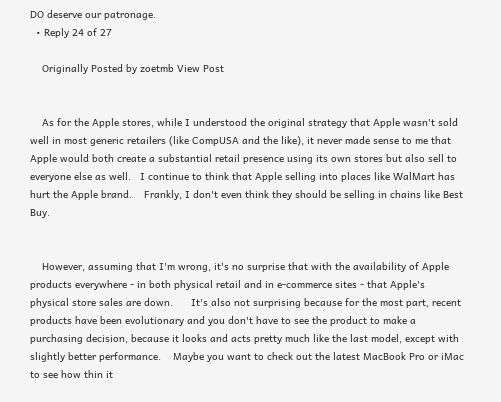DO deserve our patronage.
  • Reply 24 of 27

    Originally Posted by zoetmb View Post


    As for the Apple stores, while I understood the original strategy that Apple wasn't sold well in most generic retailers (like CompUSA and the like), it never made sense to me that Apple would both create a substantial retail presence using its own stores but also sell to everyone else as well.   I continue to think that Apple selling into places like WalMart has hurt the Apple brand.    Frankly, I don't even think they should be selling in chains like Best Buy.


    However, assuming that I'm wrong, it's no surprise that with the availability of Apple products everywhere - in both physical retail and in e-commerce sites - that Apple's physical store sales are down.      It's also not surprising because for the most part, recent products have been evolutionary and you don't have to see the product to make a purchasing decision, because it looks and acts pretty much like the last model, except with slightly better performance.    Maybe you want to check out the latest MacBook Pro or iMac to see how thin it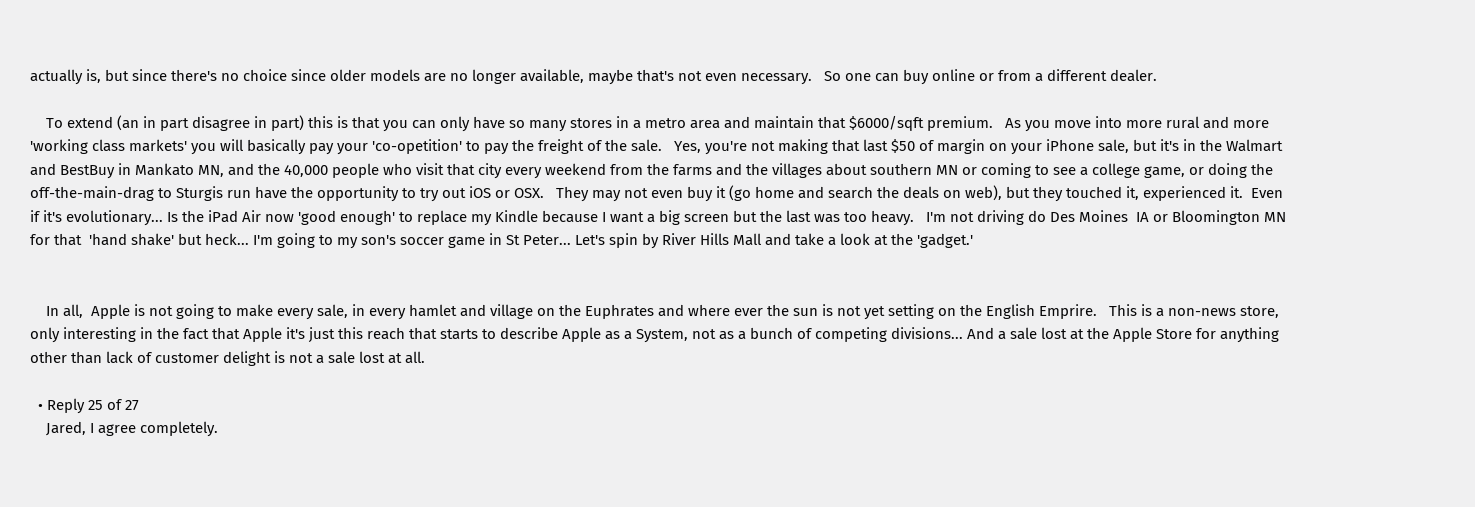actually is, but since there's no choice since older models are no longer available, maybe that's not even necessary.   So one can buy online or from a different dealer.

    To extend (an in part disagree in part) this is that you can only have so many stores in a metro area and maintain that $6000/sqft premium.   As you move into more rural and more 'working class markets' you will basically pay your 'co-opetition' to pay the freight of the sale.   Yes, you're not making that last $50 of margin on your iPhone sale, but it's in the Walmart and BestBuy in Mankato MN, and the 40,000 people who visit that city every weekend from the farms and the villages about southern MN or coming to see a college game, or doing the off-the-main-drag to Sturgis run have the opportunity to try out iOS or OSX.   They may not even buy it (go home and search the deals on web), but they touched it, experienced it.  Even if it's evolutionary... Is the iPad Air now 'good enough' to replace my Kindle because I want a big screen but the last was too heavy.   I'm not driving do Des Moines  IA or Bloomington MN for that  'hand shake' but heck... I'm going to my son's soccer game in St Peter... Let's spin by River Hills Mall and take a look at the 'gadget.'


    In all,  Apple is not going to make every sale, in every hamlet and village on the Euphrates and where ever the sun is not yet setting on the English Emprire.   This is a non-news store, only interesting in the fact that Apple it's just this reach that starts to describe Apple as a System, not as a bunch of competing divisions... And a sale lost at the Apple Store for anything other than lack of customer delight is not a sale lost at all.

  • Reply 25 of 27
    Jared, I agree completely.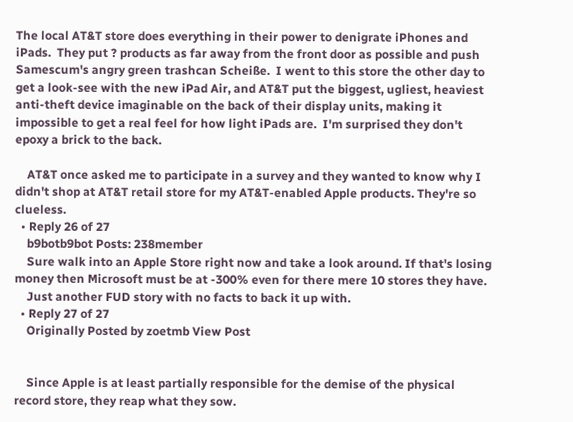The local AT&T store does everything in their power to denigrate iPhones and iPads.  They put ? products as far away from the front door as possible and push Samescum's angry green trashcan Scheiße.  I went to this store the other day to get a look-see with the new iPad Air, and AT&T put the biggest, ugliest, heaviest anti-theft device imaginable on the back of their display units, making it impossible to get a real feel for how light iPads are.  I'm surprised they don't epoxy a brick to the back.

    AT&T once asked me to participate in a survey and they wanted to know why I didn't shop at AT&T retail store for my AT&T-enabled Apple products. They're so clueless.
  • Reply 26 of 27
    b9botb9bot Posts: 238member
    Sure walk into an Apple Store right now and take a look around. If that's losing money then Microsoft must be at -300% even for there mere 10 stores they have.
    Just another FUD story with no facts to back it up with.
  • Reply 27 of 27
    Originally Posted by zoetmb View Post


    Since Apple is at least partially responsible for the demise of the physical record store, they reap what they sow.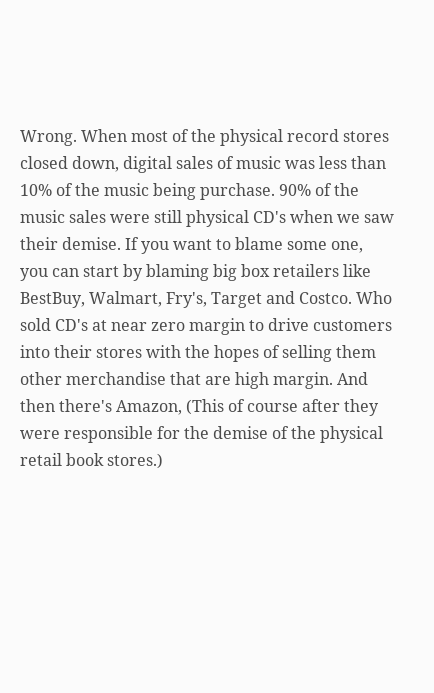Wrong. When most of the physical record stores closed down, digital sales of music was less than 10% of the music being purchase. 90% of the music sales were still physical CD's when we saw their demise. If you want to blame some one, you can start by blaming big box retailers like BestBuy, Walmart, Fry's, Target and Costco. Who sold CD's at near zero margin to drive customers into their stores with the hopes of selling them other merchandise that are high margin. And then there's Amazon, (This of course after they were responsible for the demise of the physical retail book stores.)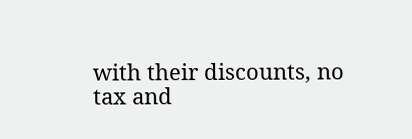with their discounts, no tax and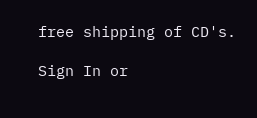free shipping of CD's.

Sign In or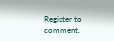Register to comment.